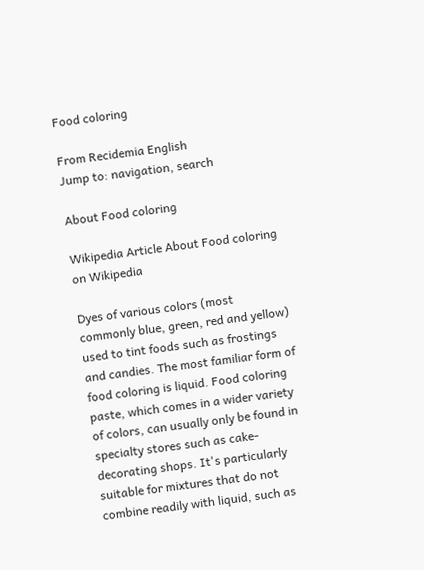Food coloring

From Recidemia English
Jump to: navigation, search

About Food coloring

Wikipedia Article About Food coloring on Wikipedia

Dyes of various colors (most commonly blue, green, red and yellow) used to tint foods such as frostings and candies. The most familiar form of food coloring is liquid. Food coloring paste, which comes in a wider variety of colors, can usually only be found in specialty stores such as cake-decorating shops. It's particularly suitable for mixtures that do not combine readily with liquid, such as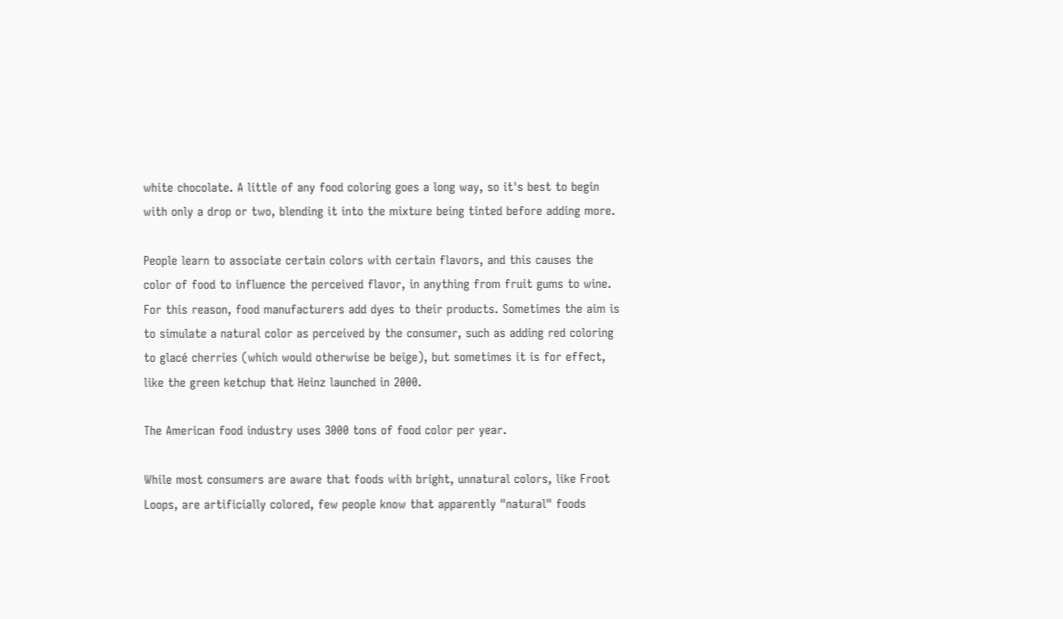white chocolate. A little of any food coloring goes a long way, so it's best to begin with only a drop or two, blending it into the mixture being tinted before adding more.

People learn to associate certain colors with certain flavors, and this causes the color of food to influence the perceived flavor, in anything from fruit gums to wine. For this reason, food manufacturers add dyes to their products. Sometimes the aim is to simulate a natural color as perceived by the consumer, such as adding red coloring to glacé cherries (which would otherwise be beige), but sometimes it is for effect, like the green ketchup that Heinz launched in 2000.

The American food industry uses 3000 tons of food color per year.

While most consumers are aware that foods with bright, unnatural colors, like Froot Loops, are artificially colored, few people know that apparently "natural" foods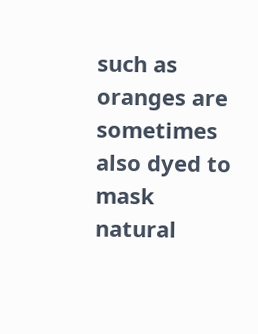such as oranges are sometimes also dyed to mask natural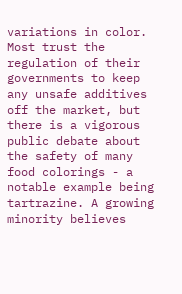variations in color. Most trust the regulation of their governments to keep any unsafe additives off the market, but there is a vigorous public debate about the safety of many food colorings - a notable example being tartrazine. A growing minority believes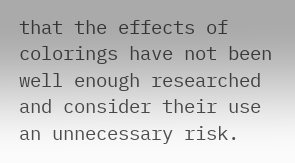that the effects of colorings have not been well enough researched and consider their use an unnecessary risk.